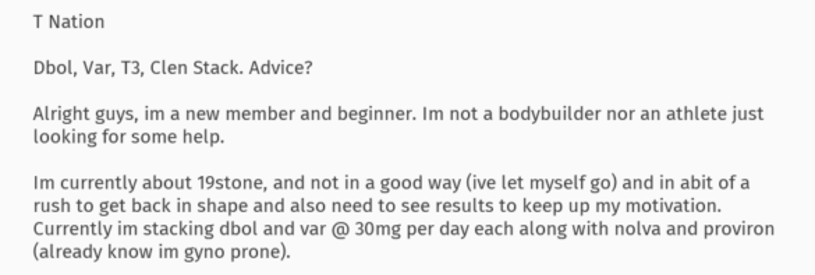T Nation

Dbol, Var, T3, Clen Stack. Advice?

Alright guys, im a new member and beginner. Im not a bodybuilder nor an athlete just looking for some help.

Im currently about 19stone, and not in a good way (ive let myself go) and in abit of a rush to get back in shape and also need to see results to keep up my motivation.
Currently im stacking dbol and var @ 30mg per day each along with nolva and proviron (already know im gyno prone).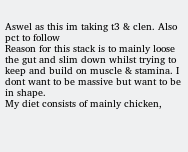Aswel as this im taking t3 & clen. Also pct to follow
Reason for this stack is to mainly loose the gut and slim down whilst trying to keep and build on muscle & stamina. I dont want to be massive but want to be in shape.
My diet consists of mainly chicken,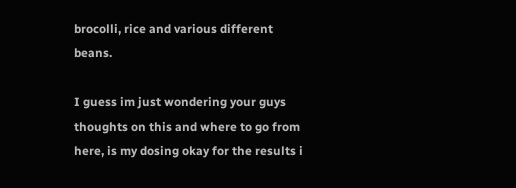brocolli, rice and various different beans.

I guess im just wondering your guys thoughts on this and where to go from here, is my dosing okay for the results i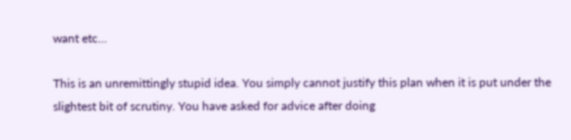want etc…

This is an unremittingly stupid idea. You simply cannot justify this plan when it is put under the slightest bit of scrutiny. You have asked for advice after doing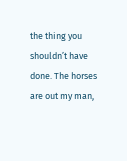the thing you shouldn’t have done. The horses are out my man,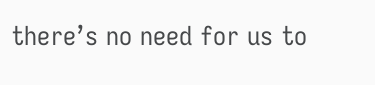there’s no need for us to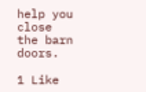help you close the barn doors.

1 Like